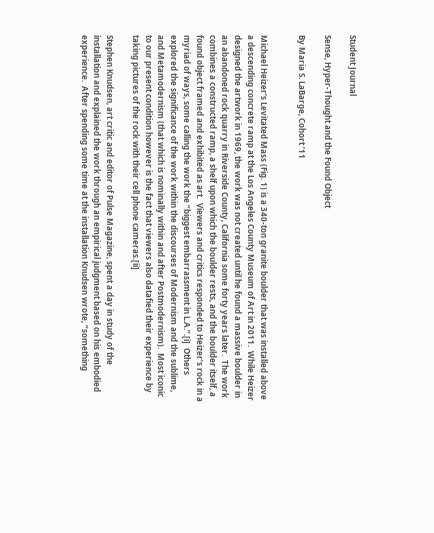Student Journal

Sense, Hyper-Thought and the Found Object

By Maria S. LaBarge, Cohort ’11


Michael Heizer’s Levitated Mass (Fig. 1) is a 340-ton granite boulder that was installed above a descending concrete ramp at the Los Angeles County Museum of Art in 2011.  While Heizer designed the artwork in 1969, the work was not created until he found a massive boulder in an abandoned rock quarry in Riverside County, California some forty years later.  The work combines a constructed ramp, a shelf upon which the boulder rests, and the boulder itself, a found object framed and exhibited as art.  Viewers and critics responded to Heizer’s rock in a myriad of ways, some calling the work the “biggest embarrassment in L.A.”.[i]  Others explored the significance of the work within the discourses of Modernism and the sublime, and Metamodernism (that which is nominally within and after Postmodernism).  Most iconic to our present condition however is the fact that viewers also datafied their experience by taking pictures of the rock with their cell phone cameras.[ii]

Stephen Knudsen, art critic and editor of Pulse Magazine, spent a day in study of the installation and explained the work through an empirical judgment based on his embodied experience.  After spending some time at the installation Knudsen wrote, “something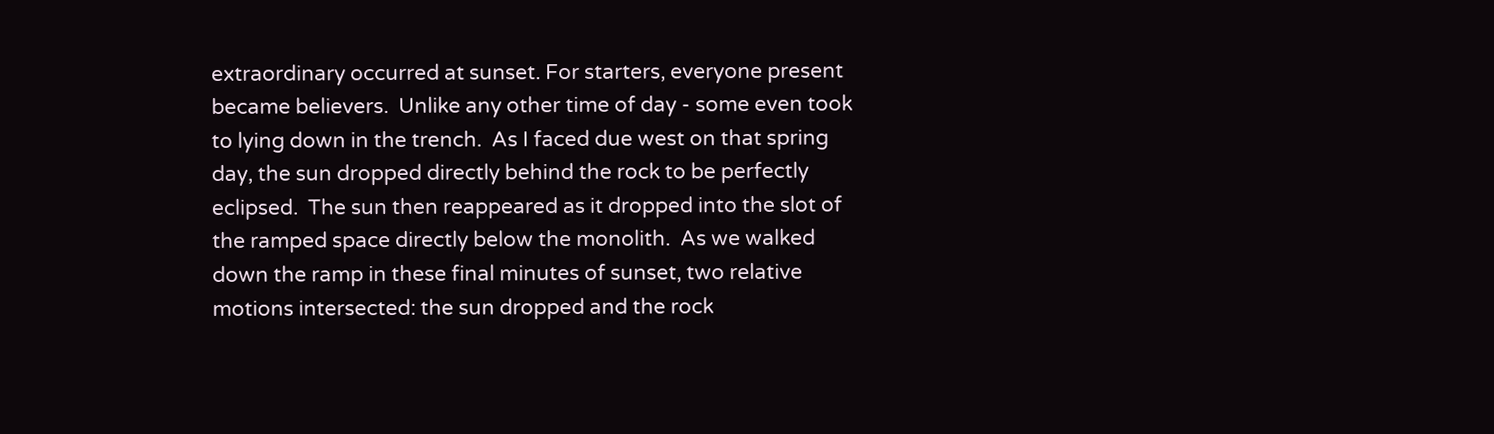extraordinary occurred at sunset. For starters, everyone present became believers.  Unlike any other time of day - some even took to lying down in the trench.  As I faced due west on that spring day, the sun dropped directly behind the rock to be perfectly eclipsed.  The sun then reappeared as it dropped into the slot of the ramped space directly below the monolith.  As we walked down the ramp in these final minutes of sunset, two relative motions intersected: the sun dropped and the rock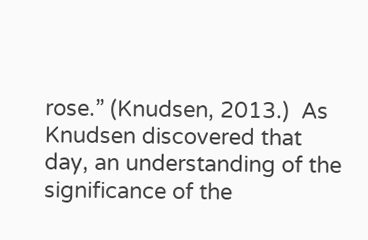rose.” (Knudsen, 2013.)  As Knudsen discovered that day, an understanding of the significance of the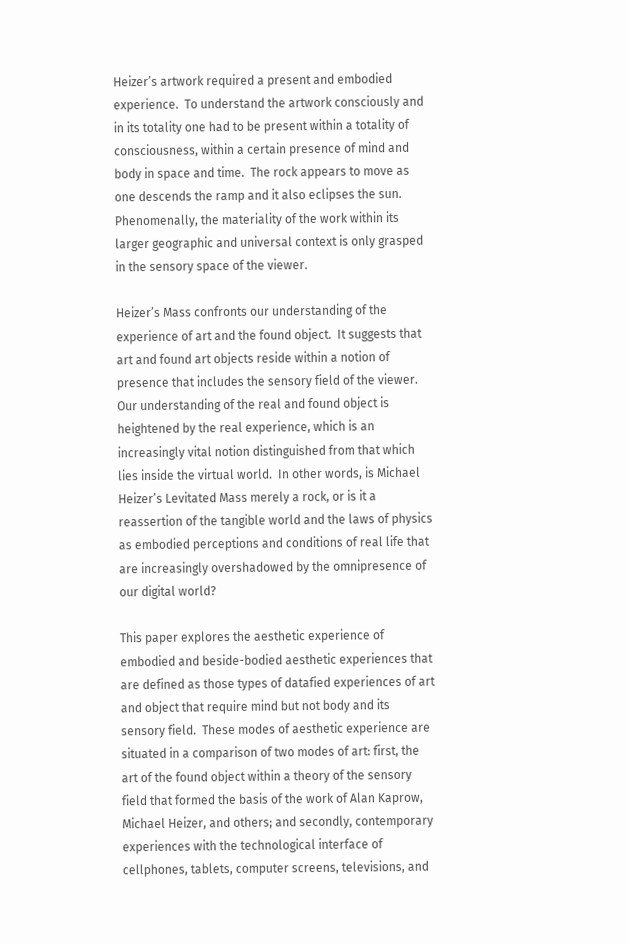Heizer’s artwork required a present and embodied experience.  To understand the artwork consciously and in its totality one had to be present within a totality of consciousness, within a certain presence of mind and body in space and time.  The rock appears to move as one descends the ramp and it also eclipses the sun.  Phenomenally, the materiality of the work within its larger geographic and universal context is only grasped in the sensory space of the viewer.

Heizer’s Mass confronts our understanding of the experience of art and the found object.  It suggests that art and found art objects reside within a notion of presence that includes the sensory field of the viewer.  Our understanding of the real and found object is heightened by the real experience, which is an increasingly vital notion distinguished from that which lies inside the virtual world.  In other words, is Michael Heizer’s Levitated Mass merely a rock, or is it a reassertion of the tangible world and the laws of physics as embodied perceptions and conditions of real life that are increasingly overshadowed by the omnipresence of our digital world?

This paper explores the aesthetic experience of embodied and beside-bodied aesthetic experiences that are defined as those types of datafied experiences of art and object that require mind but not body and its sensory field.  These modes of aesthetic experience are situated in a comparison of two modes of art: first, the art of the found object within a theory of the sensory field that formed the basis of the work of Alan Kaprow, Michael Heizer, and others; and secondly, contemporary experiences with the technological interface of cellphones, tablets, computer screens, televisions, and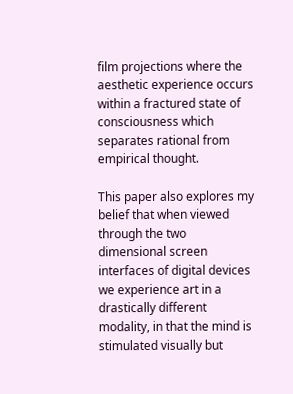film projections where the aesthetic experience occurs within a fractured state of consciousness which separates rational from empirical thought.

This paper also explores my belief that when viewed through the two dimensional screen interfaces of digital devices we experience art in a drastically different modality, in that the mind is stimulated visually but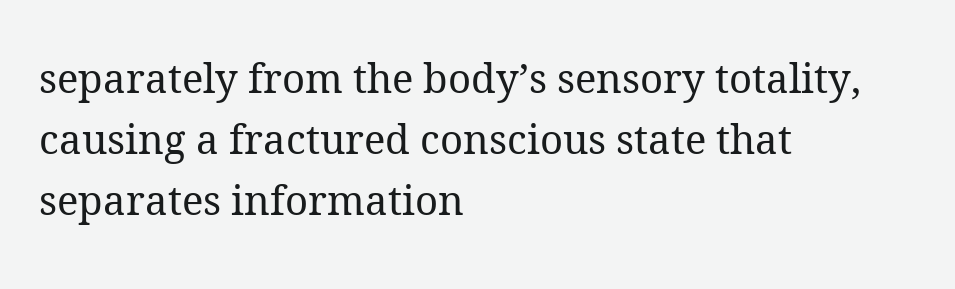separately from the body’s sensory totality, causing a fractured conscious state that separates information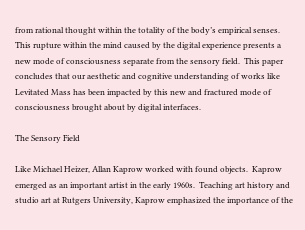from rational thought within the totality of the body’s empirical senses.  This rupture within the mind caused by the digital experience presents a new mode of consciousness separate from the sensory field.  This paper concludes that our aesthetic and cognitive understanding of works like Levitated Mass has been impacted by this new and fractured mode of consciousness brought about by digital interfaces.

The Sensory Field

Like Michael Heizer, Allan Kaprow worked with found objects.  Kaprow emerged as an important artist in the early 1960s.  Teaching art history and studio art at Rutgers University, Kaprow emphasized the importance of the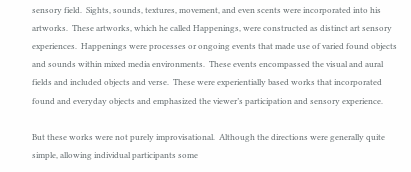sensory field.  Sights, sounds, textures, movement, and even scents were incorporated into his artworks.  These artworks, which he called Happenings, were constructed as distinct art sensory experiences.  Happenings were processes or ongoing events that made use of varied found objects and sounds within mixed media environments.  These events encompassed the visual and aural fields and included objects and verse.  These were experientially based works that incorporated found and everyday objects and emphasized the viewer’s participation and sensory experience.

But these works were not purely improvisational.  Although the directions were generally quite simple, allowing individual participants some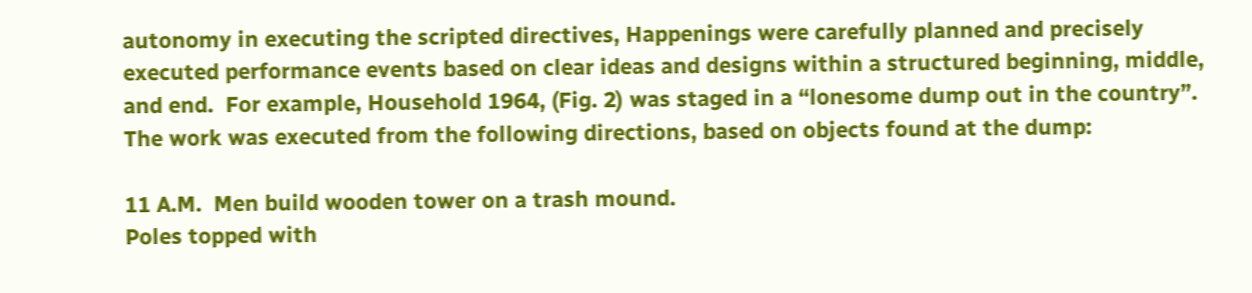autonomy in executing the scripted directives, Happenings were carefully planned and precisely executed performance events based on clear ideas and designs within a structured beginning, middle, and end.  For example, Household 1964, (Fig. 2) was staged in a “lonesome dump out in the country”.  The work was executed from the following directions, based on objects found at the dump:

11 A.M.  Men build wooden tower on a trash mound.
Poles topped with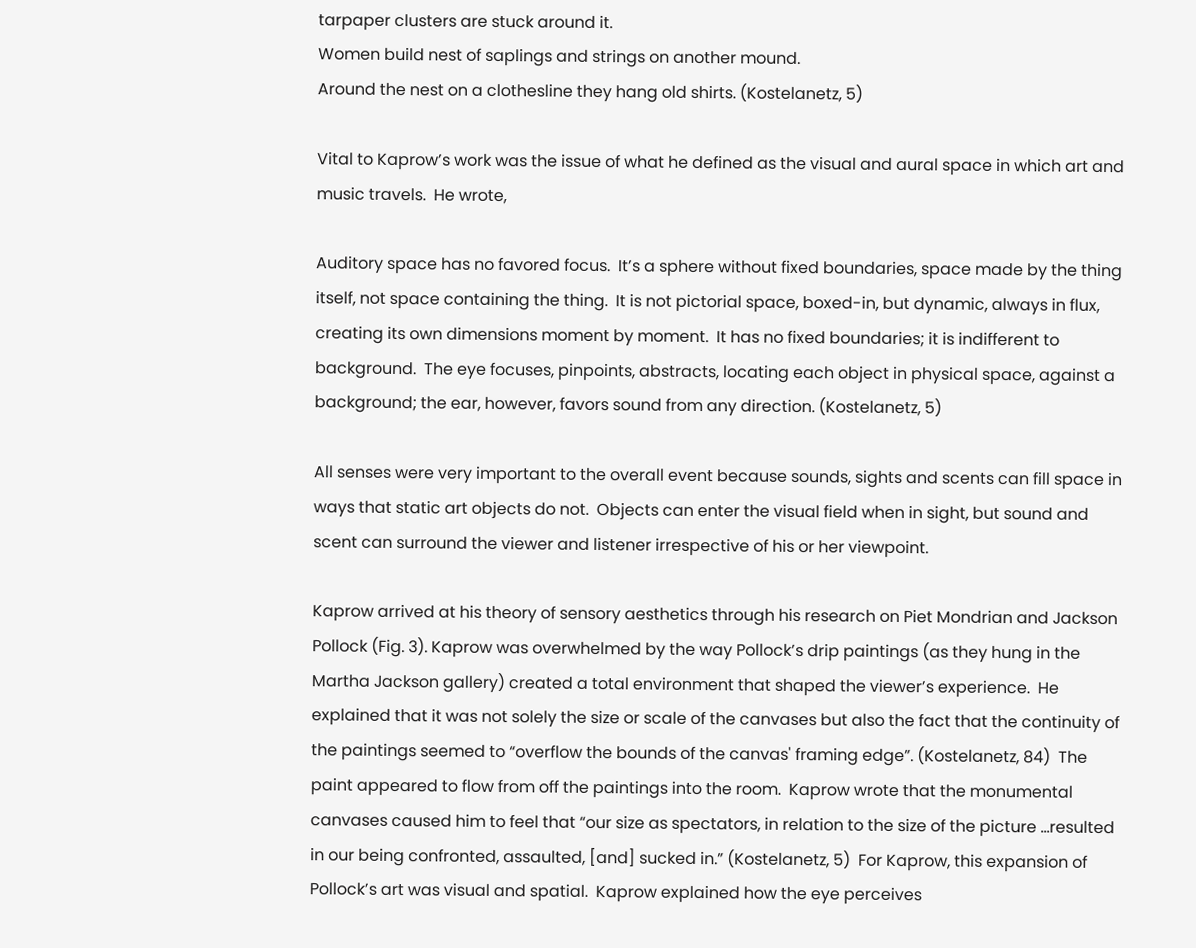tarpaper clusters are stuck around it.
Women build nest of saplings and strings on another mound.
Around the nest on a clothesline they hang old shirts. (Kostelanetz, 5)

Vital to Kaprow’s work was the issue of what he defined as the visual and aural space in which art and music travels.  He wrote,

Auditory space has no favored focus.  It’s a sphere without fixed boundaries, space made by the thing itself, not space containing the thing.  It is not pictorial space, boxed-in, but dynamic, always in flux, creating its own dimensions moment by moment.  It has no fixed boundaries; it is indifferent to background.  The eye focuses, pinpoints, abstracts, locating each object in physical space, against a background; the ear, however, favors sound from any direction. (Kostelanetz, 5)

All senses were very important to the overall event because sounds, sights and scents can fill space in ways that static art objects do not.  Objects can enter the visual field when in sight, but sound and scent can surround the viewer and listener irrespective of his or her viewpoint.

Kaprow arrived at his theory of sensory aesthetics through his research on Piet Mondrian and Jackson Pollock (Fig. 3). Kaprow was overwhelmed by the way Pollock’s drip paintings (as they hung in the Martha Jackson gallery) created a total environment that shaped the viewer’s experience.  He explained that it was not solely the size or scale of the canvases but also the fact that the continuity of the paintings seemed to “overflow the bounds of the canvas' framing edge”. (Kostelanetz, 84)  The paint appeared to flow from off the paintings into the room.  Kaprow wrote that the monumental canvases caused him to feel that “our size as spectators, in relation to the size of the picture …resulted in our being confronted, assaulted, [and] sucked in.” (Kostelanetz, 5)  For Kaprow, this expansion of Pollock’s art was visual and spatial.  Kaprow explained how the eye perceives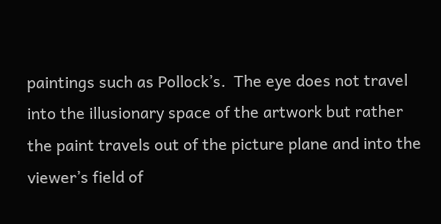paintings such as Pollock’s.  The eye does not travel into the illusionary space of the artwork but rather the paint travels out of the picture plane and into the viewer’s field of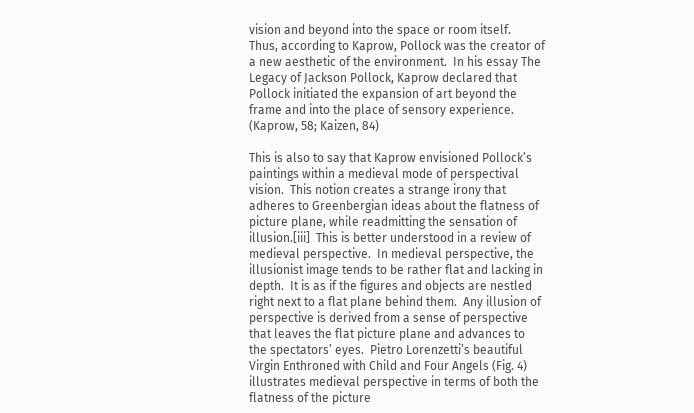vision and beyond into the space or room itself.  Thus, according to Kaprow, Pollock was the creator of a new aesthetic of the environment.  In his essay The Legacy of Jackson Pollock, Kaprow declared that Pollock initiated the expansion of art beyond the frame and into the place of sensory experience. (Kaprow, 58; Kaizen, 84)

This is also to say that Kaprow envisioned Pollock’s paintings within a medieval mode of perspectival vision.  This notion creates a strange irony that adheres to Greenbergian ideas about the flatness of picture plane, while readmitting the sensation of illusion.[iii]  This is better understood in a review of medieval perspective.  In medieval perspective, the illusionist image tends to be rather flat and lacking in depth.  It is as if the figures and objects are nestled right next to a flat plane behind them.  Any illusion of perspective is derived from a sense of perspective that leaves the flat picture plane and advances to the spectators’ eyes.  Pietro Lorenzetti’s beautiful Virgin Enthroned with Child and Four Angels (Fig. 4) illustrates medieval perspective in terms of both the flatness of the picture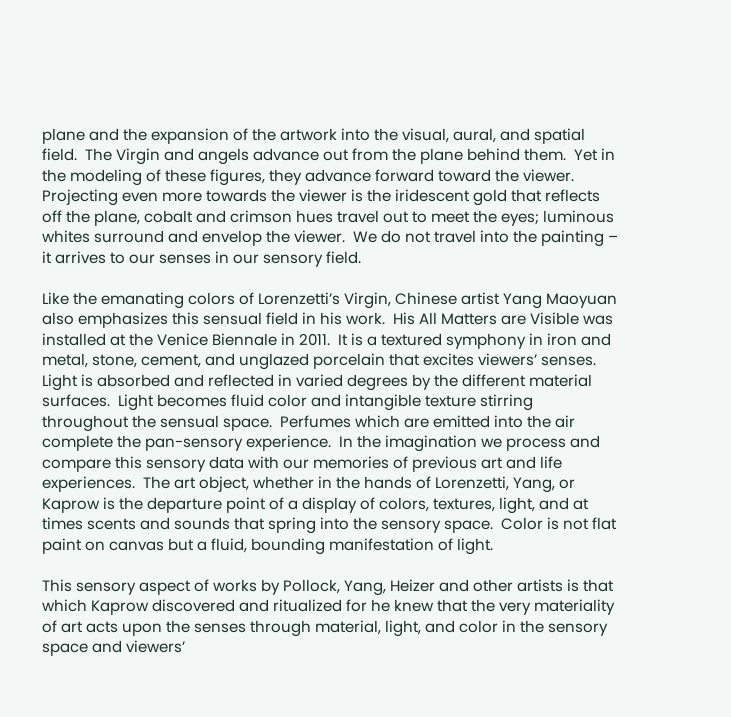plane and the expansion of the artwork into the visual, aural, and spatial field.  The Virgin and angels advance out from the plane behind them.  Yet in the modeling of these figures, they advance forward toward the viewer.  Projecting even more towards the viewer is the iridescent gold that reflects off the plane, cobalt and crimson hues travel out to meet the eyes; luminous whites surround and envelop the viewer.  We do not travel into the painting – it arrives to our senses in our sensory field.

Like the emanating colors of Lorenzetti’s Virgin, Chinese artist Yang Maoyuan also emphasizes this sensual field in his work.  His All Matters are Visible was installed at the Venice Biennale in 2011.  It is a textured symphony in iron and metal, stone, cement, and unglazed porcelain that excites viewers’ senses.  Light is absorbed and reflected in varied degrees by the different material surfaces.  Light becomes fluid color and intangible texture stirring throughout the sensual space.  Perfumes which are emitted into the air complete the pan-sensory experience.  In the imagination we process and compare this sensory data with our memories of previous art and life experiences.  The art object, whether in the hands of Lorenzetti, Yang, or Kaprow is the departure point of a display of colors, textures, light, and at times scents and sounds that spring into the sensory space.  Color is not flat paint on canvas but a fluid, bounding manifestation of light.

This sensory aspect of works by Pollock, Yang, Heizer and other artists is that which Kaprow discovered and ritualized for he knew that the very materiality of art acts upon the senses through material, light, and color in the sensory space and viewers’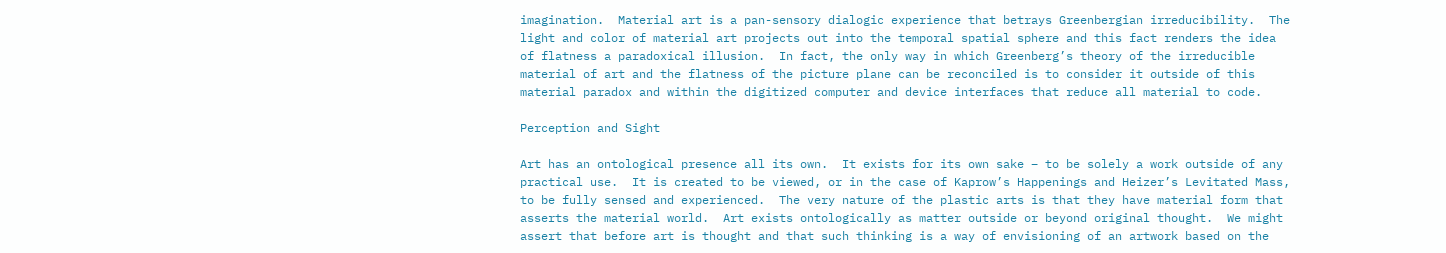imagination.  Material art is a pan-sensory dialogic experience that betrays Greenbergian irreducibility.  The light and color of material art projects out into the temporal spatial sphere and this fact renders the idea of flatness a paradoxical illusion.  In fact, the only way in which Greenberg’s theory of the irreducible material of art and the flatness of the picture plane can be reconciled is to consider it outside of this material paradox and within the digitized computer and device interfaces that reduce all material to code.

Perception and Sight

Art has an ontological presence all its own.  It exists for its own sake – to be solely a work outside of any practical use.  It is created to be viewed, or in the case of Kaprow’s Happenings and Heizer’s Levitated Mass, to be fully sensed and experienced.  The very nature of the plastic arts is that they have material form that asserts the material world.  Art exists ontologically as matter outside or beyond original thought.  We might assert that before art is thought and that such thinking is a way of envisioning of an artwork based on the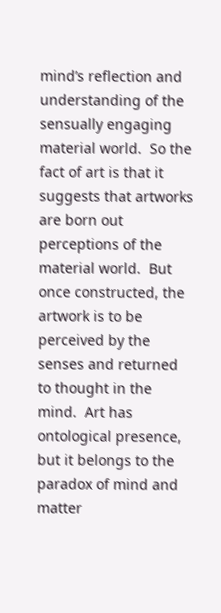mind’s reflection and understanding of the sensually engaging material world.  So the fact of art is that it suggests that artworks are born out perceptions of the material world.  But once constructed, the artwork is to be perceived by the senses and returned to thought in the mind.  Art has ontological presence, but it belongs to the paradox of mind and matter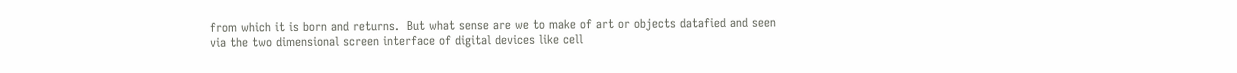from which it is born and returns.  But what sense are we to make of art or objects datafied and seen via the two dimensional screen interface of digital devices like cell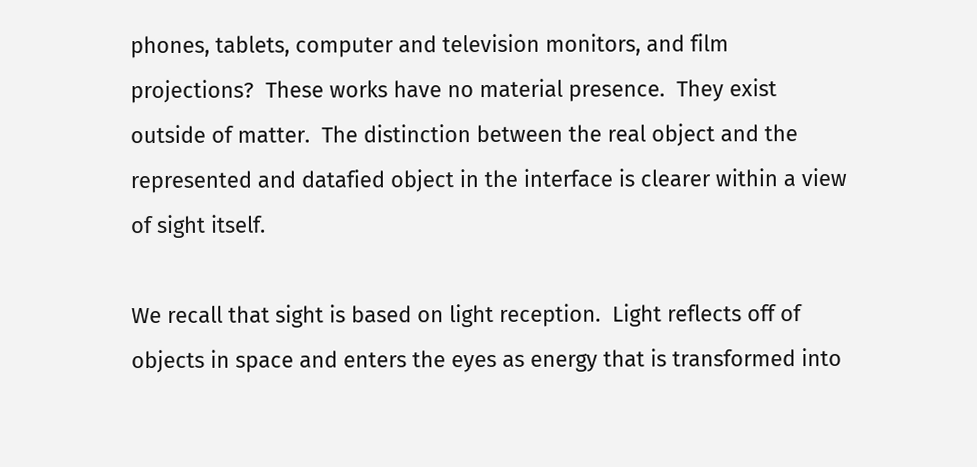phones, tablets, computer and television monitors, and film projections?  These works have no material presence.  They exist outside of matter.  The distinction between the real object and the represented and datafied object in the interface is clearer within a view of sight itself.

We recall that sight is based on light reception.  Light reflects off of objects in space and enters the eyes as energy that is transformed into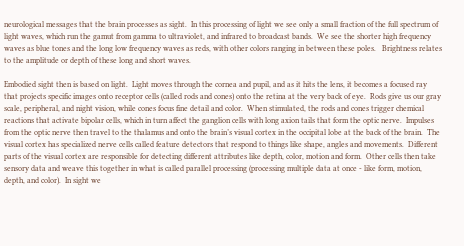neurological messages that the brain processes as sight.  In this processing of light we see only a small fraction of the full spectrum of light waves, which run the gamut from gamma to ultraviolet, and infrared to broadcast bands.  We see the shorter high frequency waves as blue tones and the long low frequency waves as reds, with other colors ranging in between these poles.   Brightness relates to the amplitude or depth of these long and short waves.

Embodied sight then is based on light.  Light moves through the cornea and pupil, and as it hits the lens, it becomes a focused ray that projects specific images onto receptor cells (called rods and cones) onto the retina at the very back of eye.  Rods give us our gray scale, peripheral, and night vision, while cones focus fine detail and color.  When stimulated, the rods and cones trigger chemical reactions that activate bipolar cells, which in turn affect the ganglion cells with long axion tails that form the optic nerve.  Impulses from the optic nerve then travel to the thalamus and onto the brain’s visual cortex in the occipital lobe at the back of the brain.  The visual cortex has specialized nerve cells called feature detectors that respond to things like shape, angles and movements.  Different parts of the visual cortex are responsible for detecting different attributes like depth, color, motion and form.  Other cells then take sensory data and weave this together in what is called parallel processing (processing multiple data at once - like form, motion, depth, and color).  In sight we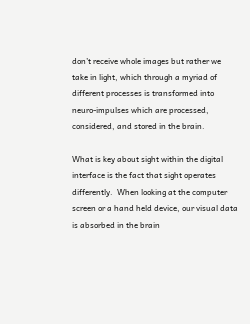don’t receive whole images but rather we take in light, which through a myriad of different processes is transformed into neuro-impulses which are processed, considered, and stored in the brain.

What is key about sight within the digital interface is the fact that sight operates differently.  When looking at the computer screen or a hand held device, our visual data is absorbed in the brain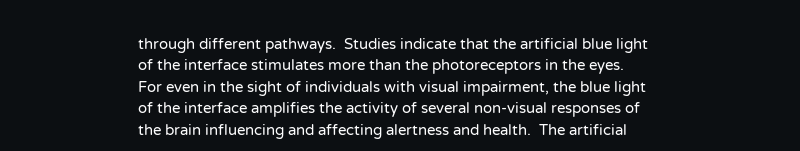through different pathways.  Studies indicate that the artificial blue light of the interface stimulates more than the photoreceptors in the eyes.  For even in the sight of individuals with visual impairment, the blue light of the interface amplifies the activity of several non-visual responses of the brain influencing and affecting alertness and health.  The artificial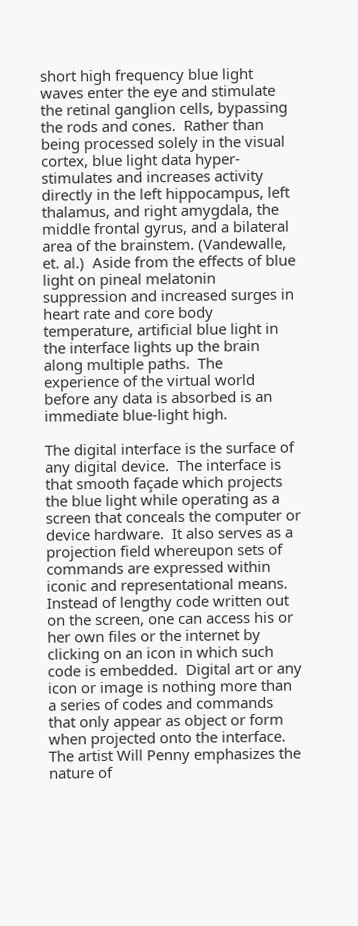short high frequency blue light waves enter the eye and stimulate the retinal ganglion cells, bypassing the rods and cones.  Rather than being processed solely in the visual cortex, blue light data hyper-stimulates and increases activity directly in the left hippocampus, left thalamus, and right amygdala, the middle frontal gyrus, and a bilateral area of the brainstem. (Vandewalle, et. al.)  Aside from the effects of blue light on pineal melatonin suppression and increased surges in heart rate and core body temperature, artificial blue light in the interface lights up the brain along multiple paths.  The experience of the virtual world before any data is absorbed is an immediate blue-light high.

The digital interface is the surface of any digital device.  The interface is that smooth façade which projects the blue light while operating as a screen that conceals the computer or device hardware.  It also serves as a projection field whereupon sets of commands are expressed within iconic and representational means.  Instead of lengthy code written out on the screen, one can access his or her own files or the internet by clicking on an icon in which such code is embedded.  Digital art or any icon or image is nothing more than a series of codes and commands that only appear as object or form when projected onto the interface.  The artist Will Penny emphasizes the nature of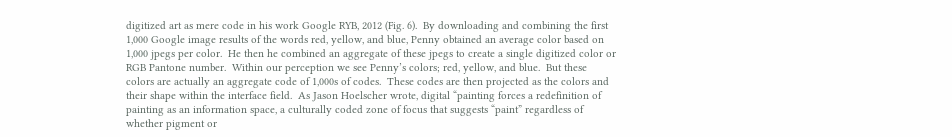digitized art as mere code in his work Google RYB, 2012 (Fig. 6).  By downloading and combining the first 1,000 Google image results of the words red, yellow, and blue, Penny obtained an average color based on 1,000 jpegs per color.  He then he combined an aggregate of these jpegs to create a single digitized color or RGB Pantone number.  Within our perception we see Penny’s colors; red, yellow, and blue.  But these colors are actually an aggregate code of 1,000s of codes.  These codes are then projected as the colors and their shape within the interface field.  As Jason Hoelscher wrote, digital “painting forces a redefinition of painting as an information space, a culturally coded zone of focus that suggests “paint” regardless of whether pigment or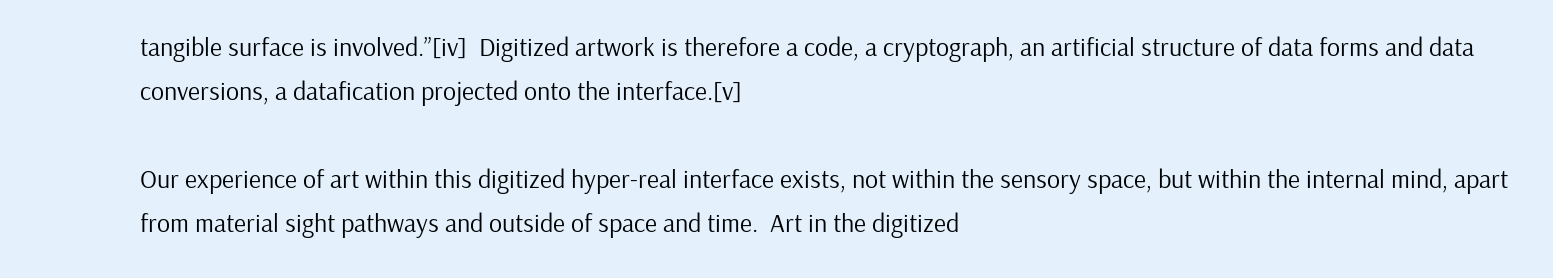tangible surface is involved.”[iv]  Digitized artwork is therefore a code, a cryptograph, an artificial structure of data forms and data conversions, a datafication projected onto the interface.[v]

Our experience of art within this digitized hyper-real interface exists, not within the sensory space, but within the internal mind, apart from material sight pathways and outside of space and time.  Art in the digitized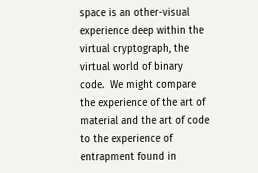space is an other-visual experience deep within the virtual cryptograph, the virtual world of binary code.  We might compare the experience of the art of material and the art of code to the experience of entrapment found in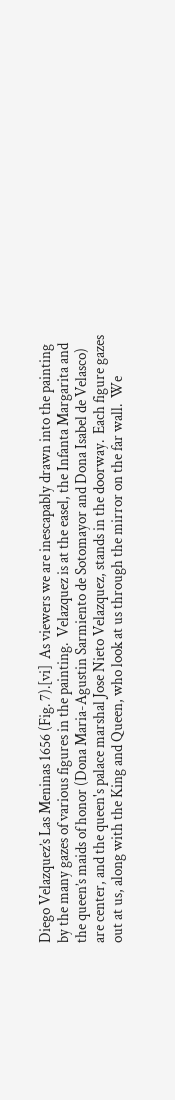Diego Velazquez’s Las Meninas 1656 (Fig. 7).[vi]  As viewers we are inescapably drawn into the painting by the many gazes of various figures in the painting.  Velazquez is at the easel, the Infanta Margarita and the queen’s maids of honor (Dona Maria-Agustin Sarmiento de Sotomayor and Dona Isabel de Velasco) are center, and the queen's palace marshal Jose Nieto Velazquez, stands in the doorway.  Each figure gazes out at us, along with the King and Queen, who look at us through the mirror on the far wall.  We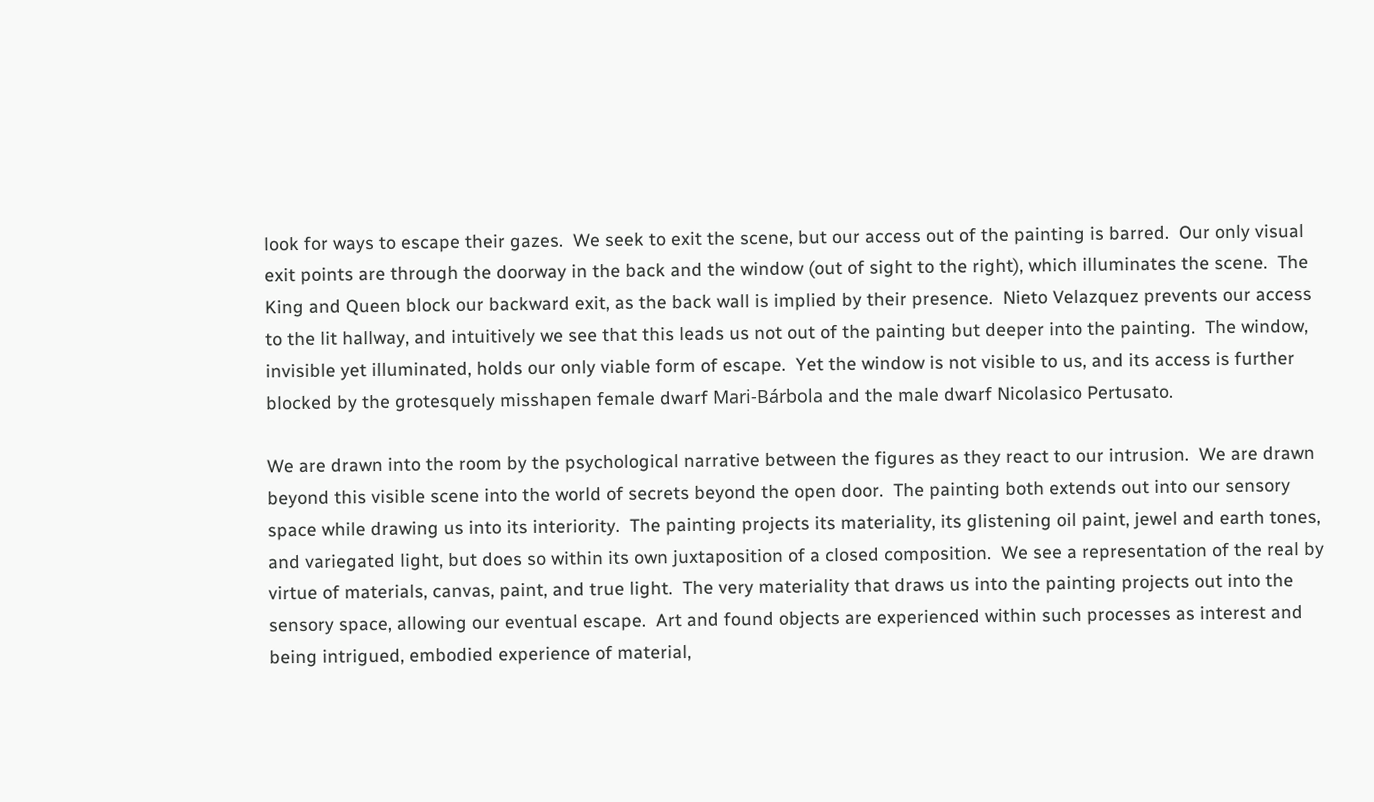look for ways to escape their gazes.  We seek to exit the scene, but our access out of the painting is barred.  Our only visual exit points are through the doorway in the back and the window (out of sight to the right), which illuminates the scene.  The King and Queen block our backward exit, as the back wall is implied by their presence.  Nieto Velazquez prevents our access to the lit hallway, and intuitively we see that this leads us not out of the painting but deeper into the painting.  The window, invisible yet illuminated, holds our only viable form of escape.  Yet the window is not visible to us, and its access is further blocked by the grotesquely misshapen female dwarf Mari-Bárbola and the male dwarf Nicolasico Pertusato.

We are drawn into the room by the psychological narrative between the figures as they react to our intrusion.  We are drawn beyond this visible scene into the world of secrets beyond the open door.  The painting both extends out into our sensory space while drawing us into its interiority.  The painting projects its materiality, its glistening oil paint, jewel and earth tones, and variegated light, but does so within its own juxtaposition of a closed composition.  We see a representation of the real by virtue of materials, canvas, paint, and true light.  The very materiality that draws us into the painting projects out into the sensory space, allowing our eventual escape.  Art and found objects are experienced within such processes as interest and being intrigued, embodied experience of material,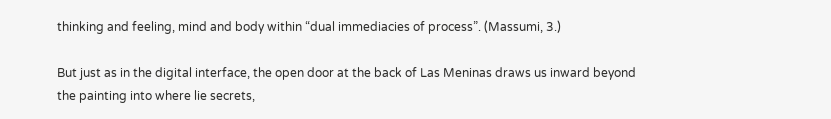thinking and feeling, mind and body within “dual immediacies of process”. (Massumi, 3.)

But just as in the digital interface, the open door at the back of Las Meninas draws us inward beyond the painting into where lie secrets,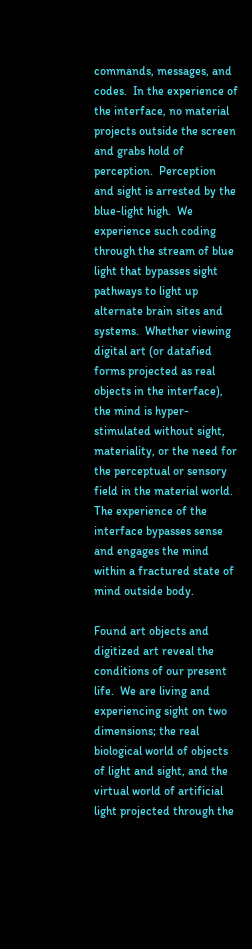commands, messages, and codes.  In the experience of the interface, no material projects outside the screen and grabs hold of perception.  Perception and sight is arrested by the blue-light high.  We experience such coding through the stream of blue light that bypasses sight pathways to light up alternate brain sites and systems.  Whether viewing digital art (or datafied forms projected as real objects in the interface), the mind is hyper-stimulated without sight, materiality, or the need for the perceptual or sensory field in the material world.  The experience of the interface bypasses sense and engages the mind within a fractured state of mind outside body.

Found art objects and digitized art reveal the conditions of our present life.  We are living and experiencing sight on two dimensions; the real biological world of objects of light and sight, and the virtual world of artificial light projected through the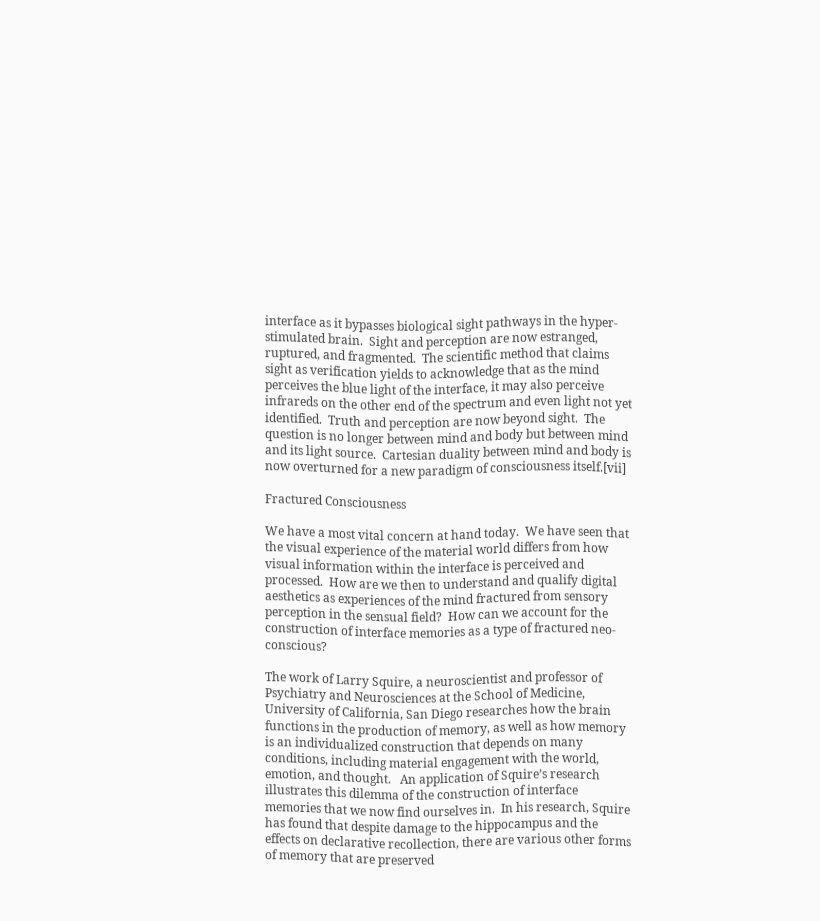interface as it bypasses biological sight pathways in the hyper-stimulated brain.  Sight and perception are now estranged, ruptured, and fragmented.  The scientific method that claims sight as verification yields to acknowledge that as the mind perceives the blue light of the interface, it may also perceive infrareds on the other end of the spectrum and even light not yet identified.  Truth and perception are now beyond sight.  The question is no longer between mind and body but between mind and its light source.  Cartesian duality between mind and body is now overturned for a new paradigm of consciousness itself.[vii]

Fractured Consciousness

We have a most vital concern at hand today.  We have seen that the visual experience of the material world differs from how visual information within the interface is perceived and processed.  How are we then to understand and qualify digital aesthetics as experiences of the mind fractured from sensory perception in the sensual field?  How can we account for the construction of interface memories as a type of fractured neo-conscious?

The work of Larry Squire, a neuroscientist and professor of Psychiatry and Neurosciences at the School of Medicine, University of California, San Diego researches how the brain functions in the production of memory, as well as how memory is an individualized construction that depends on many conditions, including material engagement with the world, emotion, and thought.   An application of Squire’s research illustrates this dilemma of the construction of interface memories that we now find ourselves in.  In his research, Squire has found that despite damage to the hippocampus and the effects on declarative recollection, there are various other forms of memory that are preserved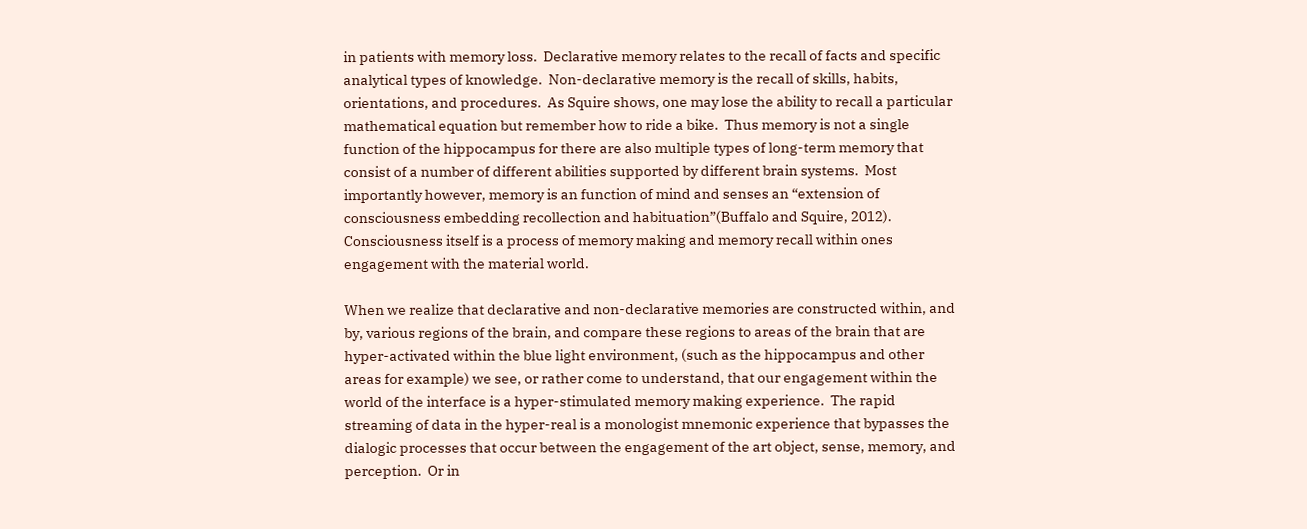in patients with memory loss.  Declarative memory relates to the recall of facts and specific analytical types of knowledge.  Non-declarative memory is the recall of skills, habits, orientations, and procedures.  As Squire shows, one may lose the ability to recall a particular mathematical equation but remember how to ride a bike.  Thus memory is not a single function of the hippocampus for there are also multiple types of long-term memory that consist of a number of different abilities supported by different brain systems.  Most importantly however, memory is an function of mind and senses an “extension of consciousness embedding recollection and habituation”(Buffalo and Squire, 2012).  Consciousness itself is a process of memory making and memory recall within ones engagement with the material world.

When we realize that declarative and non-declarative memories are constructed within, and by, various regions of the brain, and compare these regions to areas of the brain that are hyper-activated within the blue light environment, (such as the hippocampus and other areas for example) we see, or rather come to understand, that our engagement within the world of the interface is a hyper-stimulated memory making experience.  The rapid streaming of data in the hyper-real is a monologist mnemonic experience that bypasses the dialogic processes that occur between the engagement of the art object, sense, memory, and perception.  Or in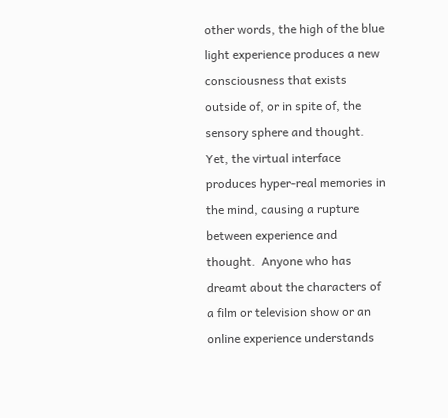other words, the high of the blue light experience produces a new consciousness that exists outside of, or in spite of, the sensory sphere and thought.  Yet, the virtual interface produces hyper-real memories in the mind, causing a rupture between experience and thought.  Anyone who has dreamt about the characters of a film or television show or an online experience understands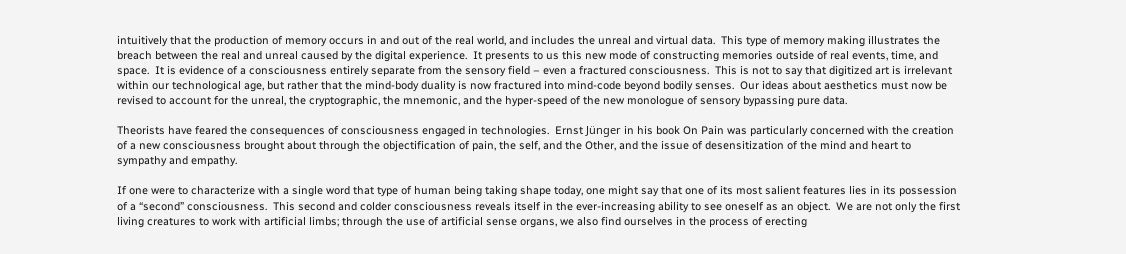intuitively that the production of memory occurs in and out of the real world, and includes the unreal and virtual data.  This type of memory making illustrates the breach between the real and unreal caused by the digital experience.  It presents to us this new mode of constructing memories outside of real events, time, and space.  It is evidence of a consciousness entirely separate from the sensory field – even a fractured consciousness.  This is not to say that digitized art is irrelevant within our technological age, but rather that the mind-body duality is now fractured into mind-code beyond bodily senses.  Our ideas about aesthetics must now be revised to account for the unreal, the cryptographic, the mnemonic, and the hyper-speed of the new monologue of sensory bypassing pure data.

Theorists have feared the consequences of consciousness engaged in technologies.  Ernst Jünger in his book On Pain was particularly concerned with the creation of a new consciousness brought about through the objectification of pain, the self, and the Other, and the issue of desensitization of the mind and heart to sympathy and empathy.

If one were to characterize with a single word that type of human being taking shape today, one might say that one of its most salient features lies in its possession of a “second” consciousness.  This second and colder consciousness reveals itself in the ever-increasing ability to see oneself as an object.  We are not only the first living creatures to work with artificial limbs; through the use of artificial sense organs, we also find ourselves in the process of erecting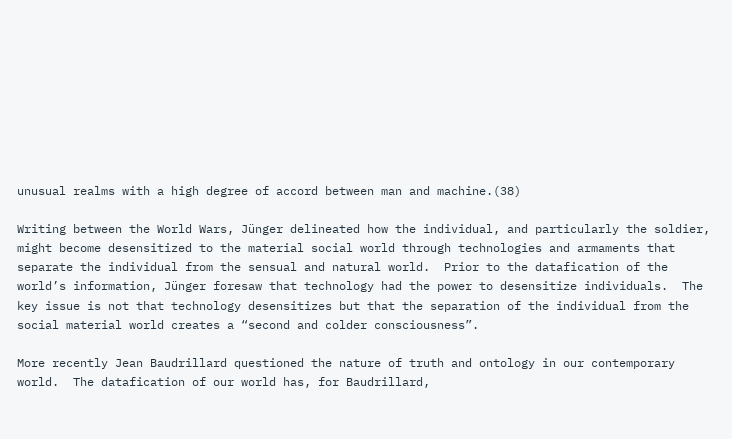unusual realms with a high degree of accord between man and machine.(38)

Writing between the World Wars, Jünger delineated how the individual, and particularly the soldier, might become desensitized to the material social world through technologies and armaments that separate the individual from the sensual and natural world.  Prior to the datafication of the world’s information, Jünger foresaw that technology had the power to desensitize individuals.  The key issue is not that technology desensitizes but that the separation of the individual from the social material world creates a “second and colder consciousness”.

More recently Jean Baudrillard questioned the nature of truth and ontology in our contemporary world.  The datafication of our world has, for Baudrillard,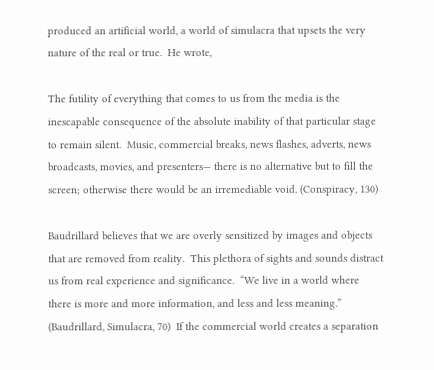produced an artificial world, a world of simulacra that upsets the very nature of the real or true.  He wrote,

The futility of everything that comes to us from the media is the inescapable consequence of the absolute inability of that particular stage to remain silent.  Music, commercial breaks, news flashes, adverts, news broadcasts, movies, and presenters— there is no alternative but to fill the screen; otherwise there would be an irremediable void. (Conspiracy, 130)

Baudrillard believes that we are overly sensitized by images and objects that are removed from reality.  This plethora of sights and sounds distract us from real experience and significance.  “We live in a world where there is more and more information, and less and less meaning.” (Baudrillard, Simulacra, 70)  If the commercial world creates a separation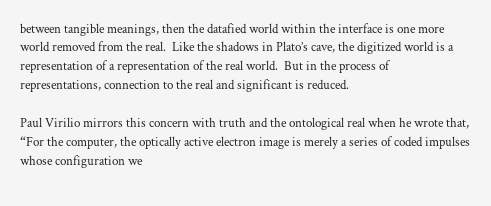between tangible meanings, then the datafied world within the interface is one more world removed from the real.  Like the shadows in Plato’s cave, the digitized world is a representation of a representation of the real world.  But in the process of representations, connection to the real and significant is reduced.

Paul Virilio mirrors this concern with truth and the ontological real when he wrote that, “For the computer, the optically active electron image is merely a series of coded impulses whose configuration we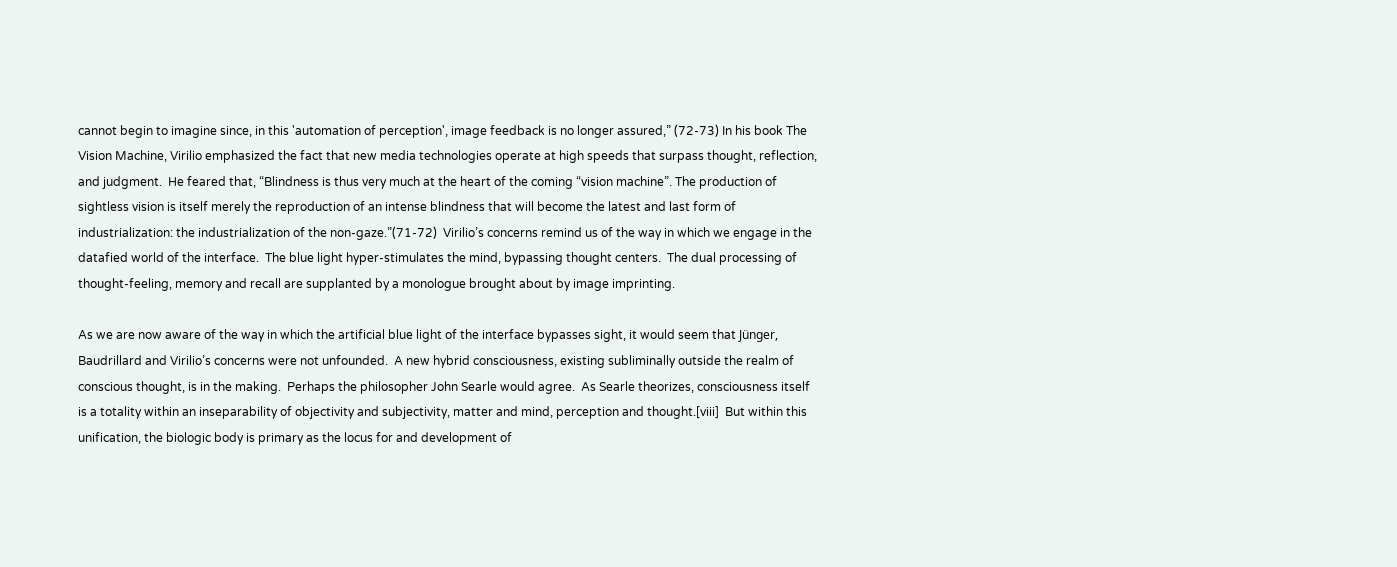cannot begin to imagine since, in this 'automation of perception', image feedback is no longer assured,” (72-73) In his book The Vision Machine, Virilio emphasized the fact that new media technologies operate at high speeds that surpass thought, reflection, and judgment.  He feared that, “Blindness is thus very much at the heart of the coming “vision machine”. The production of sightless vision is itself merely the reproduction of an intense blindness that will become the latest and last form of industrialization: the industrialization of the non-gaze.”(71-72)  Virilio’s concerns remind us of the way in which we engage in the datafied world of the interface.  The blue light hyper-stimulates the mind, bypassing thought centers.  The dual processing of thought-feeling, memory and recall are supplanted by a monologue brought about by image imprinting.

As we are now aware of the way in which the artificial blue light of the interface bypasses sight, it would seem that Jünger, Baudrillard and Virilio’s concerns were not unfounded.  A new hybrid consciousness, existing subliminally outside the realm of conscious thought, is in the making.  Perhaps the philosopher John Searle would agree.  As Searle theorizes, consciousness itself is a totality within an inseparability of objectivity and subjectivity, matter and mind, perception and thought.[viii]  But within this unification, the biologic body is primary as the locus for and development of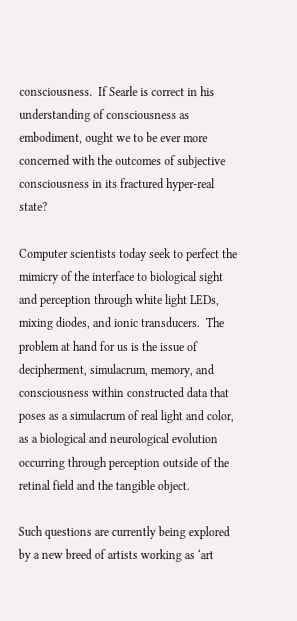consciousness.  If Searle is correct in his understanding of consciousness as embodiment, ought we to be ever more concerned with the outcomes of subjective consciousness in its fractured hyper-real state?

Computer scientists today seek to perfect the mimicry of the interface to biological sight and perception through white light LEDs, mixing diodes, and ionic transducers.  The problem at hand for us is the issue of decipherment, simulacrum, memory, and consciousness within constructed data that poses as a simulacrum of real light and color, as a biological and neurological evolution occurring through perception outside of the retinal field and the tangible object.

Such questions are currently being explored by a new breed of artists working as ‘art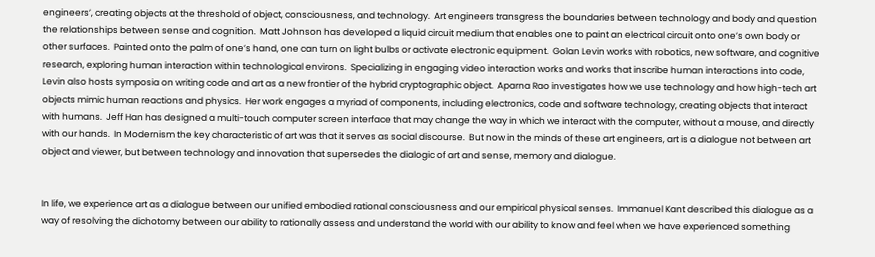engineers’, creating objects at the threshold of object, consciousness, and technology.  Art engineers transgress the boundaries between technology and body and question the relationships between sense and cognition.  Matt Johnson has developed a liquid circuit medium that enables one to paint an electrical circuit onto one’s own body or other surfaces.  Painted onto the palm of one’s hand, one can turn on light bulbs or activate electronic equipment.  Golan Levin works with robotics, new software, and cognitive research, exploring human interaction within technological environs.  Specializing in engaging video interaction works and works that inscribe human interactions into code, Levin also hosts symposia on writing code and art as a new frontier of the hybrid cryptographic object.  Aparna Rao investigates how we use technology and how high-tech art objects mimic human reactions and physics.  Her work engages a myriad of components, including electronics, code and software technology, creating objects that interact with humans.  Jeff Han has designed a multi-touch computer screen interface that may change the way in which we interact with the computer, without a mouse, and directly with our hands.  In Modernism the key characteristic of art was that it serves as social discourse.  But now in the minds of these art engineers, art is a dialogue not between art object and viewer, but between technology and innovation that supersedes the dialogic of art and sense, memory and dialogue.


In life, we experience art as a dialogue between our unified embodied rational consciousness and our empirical physical senses.  Immanuel Kant described this dialogue as a way of resolving the dichotomy between our ability to rationally assess and understand the world with our ability to know and feel when we have experienced something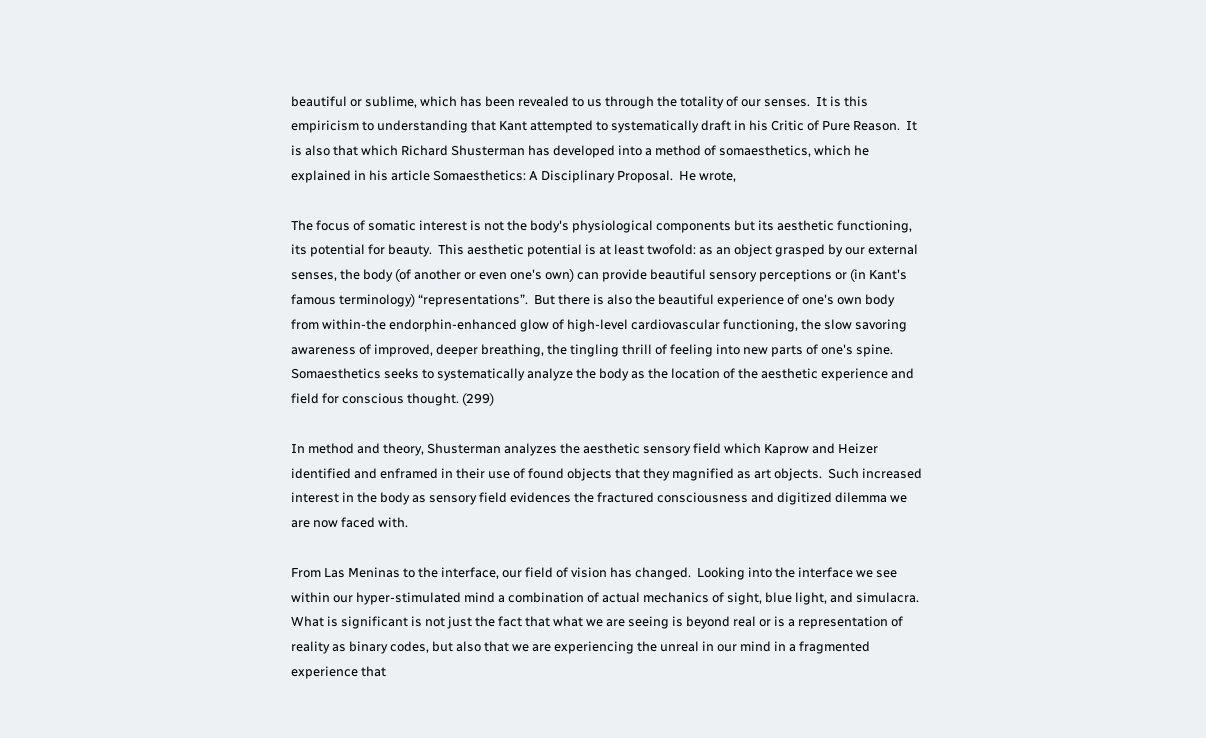beautiful or sublime, which has been revealed to us through the totality of our senses.  It is this empiricism to understanding that Kant attempted to systematically draft in his Critic of Pure Reason.  It is also that which Richard Shusterman has developed into a method of somaesthetics, which he explained in his article Somaesthetics: A Disciplinary Proposal.  He wrote,

The focus of somatic interest is not the body's physiological components but its aesthetic functioning, its potential for beauty.  This aesthetic potential is at least twofold: as an object grasped by our external senses, the body (of another or even one's own) can provide beautiful sensory perceptions or (in Kant's famous terminology) “representations”.  But there is also the beautiful experience of one's own body from within-the endorphin-enhanced glow of high-level cardiovascular functioning, the slow savoring awareness of improved, deeper breathing, the tingling thrill of feeling into new parts of one's spine.  Somaesthetics seeks to systematically analyze the body as the location of the aesthetic experience and field for conscious thought. (299)

In method and theory, Shusterman analyzes the aesthetic sensory field which Kaprow and Heizer identified and enframed in their use of found objects that they magnified as art objects.  Such increased interest in the body as sensory field evidences the fractured consciousness and digitized dilemma we are now faced with.

From Las Meninas to the interface, our field of vision has changed.  Looking into the interface we see within our hyper-stimulated mind a combination of actual mechanics of sight, blue light, and simulacra.  What is significant is not just the fact that what we are seeing is beyond real or is a representation of reality as binary codes, but also that we are experiencing the unreal in our mind in a fragmented experience that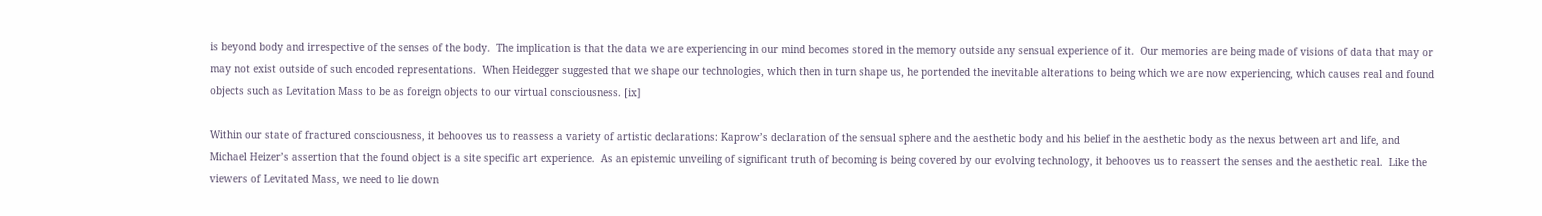is beyond body and irrespective of the senses of the body.  The implication is that the data we are experiencing in our mind becomes stored in the memory outside any sensual experience of it.  Our memories are being made of visions of data that may or may not exist outside of such encoded representations.  When Heidegger suggested that we shape our technologies, which then in turn shape us, he portended the inevitable alterations to being which we are now experiencing, which causes real and found objects such as Levitation Mass to be as foreign objects to our virtual consciousness. [ix]

Within our state of fractured consciousness, it behooves us to reassess a variety of artistic declarations: Kaprow’s declaration of the sensual sphere and the aesthetic body and his belief in the aesthetic body as the nexus between art and life, and Michael Heizer’s assertion that the found object is a site specific art experience.  As an epistemic unveiling of significant truth of becoming is being covered by our evolving technology, it behooves us to reassert the senses and the aesthetic real.  Like the viewers of Levitated Mass, we need to lie down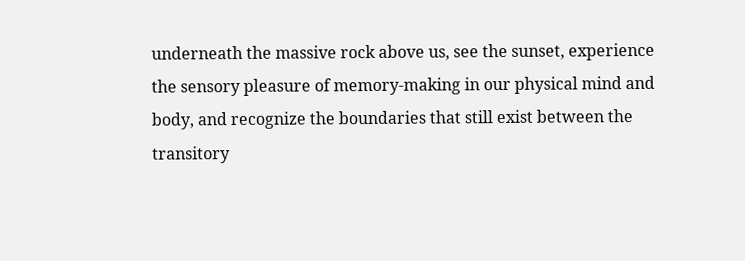underneath the massive rock above us, see the sunset, experience the sensory pleasure of memory-making in our physical mind and body, and recognize the boundaries that still exist between the transitory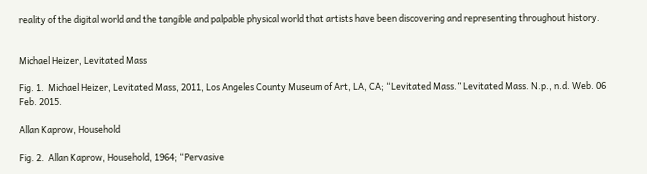reality of the digital world and the tangible and palpable physical world that artists have been discovering and representing throughout history.


Michael Heizer, Levitated Mass

Fig. 1.  Michael Heizer, Levitated Mass, 2011, Los Angeles County Museum of Art, LA, CA; “Levitated Mass.” Levitated Mass. N.p., n.d. Web. 06 Feb. 2015.

Allan Kaprow, Household

Fig. 2.  Allan Kaprow, Household, 1964; “Pervasive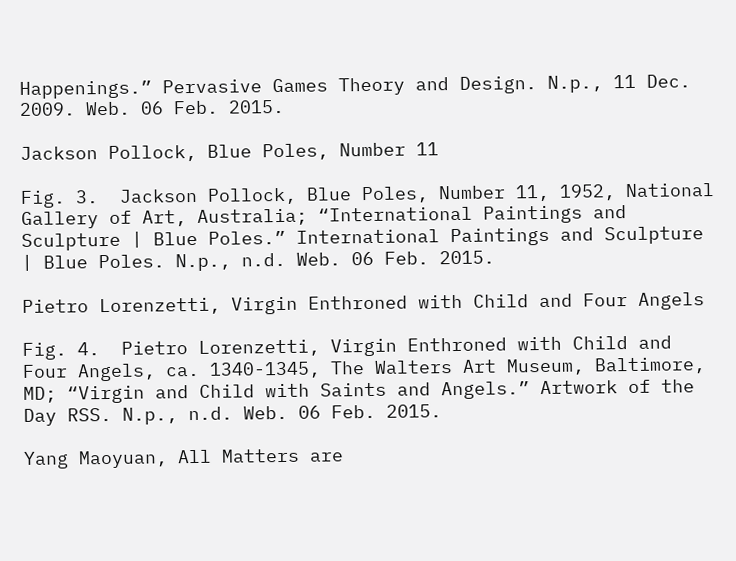Happenings.” Pervasive Games Theory and Design. N.p., 11 Dec. 2009. Web. 06 Feb. 2015.

Jackson Pollock, Blue Poles, Number 11

Fig. 3.  Jackson Pollock, Blue Poles, Number 11, 1952, National Gallery of Art, Australia; “International Paintings and Sculpture | Blue Poles.” International Paintings and Sculpture | Blue Poles. N.p., n.d. Web. 06 Feb. 2015.

Pietro Lorenzetti, Virgin Enthroned with Child and Four Angels

Fig. 4.  Pietro Lorenzetti, Virgin Enthroned with Child and Four Angels, ca. 1340-1345, The Walters Art Museum, Baltimore, MD; “Virgin and Child with Saints and Angels.” Artwork of the Day RSS. N.p., n.d. Web. 06 Feb. 2015.

Yang Maoyuan, All Matters are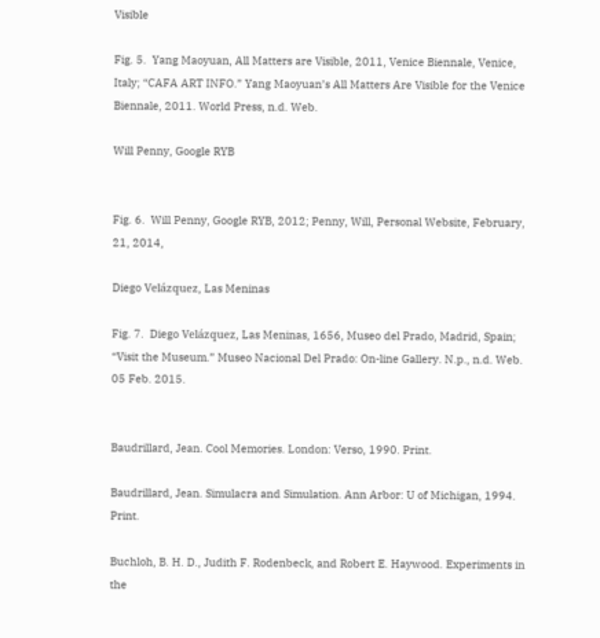Visible

Fig. 5.  Yang Maoyuan, All Matters are Visible, 2011, Venice Biennale, Venice, Italy; “CAFA ART INFO.” Yang Maoyuan’s All Matters Are Visible for the Venice Biennale, 2011. World Press, n.d. Web.

Will Penny, Google RYB


Fig. 6.  Will Penny, Google RYB, 2012; Penny, Will, Personal Website, February, 21, 2014,

Diego Velázquez, Las Meninas

Fig. 7.  Diego Velázquez, Las Meninas, 1656, Museo del Prado, Madrid, Spain;  “Visit the Museum.” Museo Nacional Del Prado: On-line Gallery. N.p., n.d. Web. 05 Feb. 2015.


Baudrillard, Jean. Cool Memories. London: Verso, 1990. Print.

Baudrillard, Jean. Simulacra and Simulation. Ann Arbor: U of Michigan, 1994. Print.

Buchloh, B. H. D., Judith F. Rodenbeck, and Robert E. Haywood. Experiments in the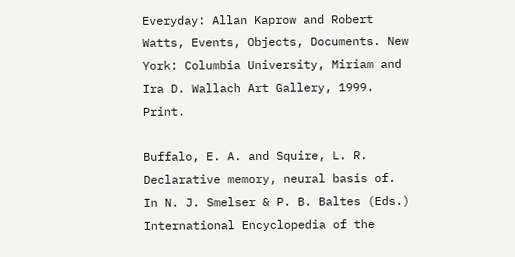Everyday: Allan Kaprow and Robert Watts, Events, Objects, Documents. New York: Columbia University, Miriam and Ira D. Wallach Art Gallery, 1999. Print.

Buffalo, E. A. and Squire, L. R. Declarative memory, neural basis of. In N. J. Smelser & P. B. Baltes (Eds.) International Encyclopedia of the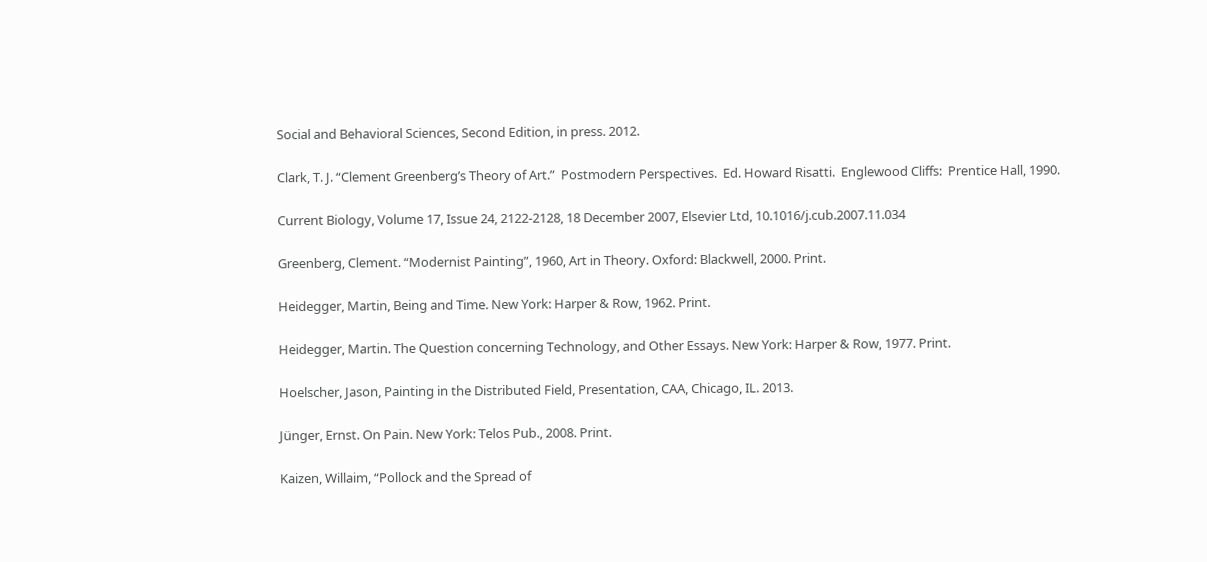Social and Behavioral Sciences, Second Edition, in press. 2012.

Clark, T. J. “Clement Greenberg’s Theory of Art.”  Postmodern Perspectives.  Ed. Howard Risatti.  Englewood Cliffs:  Prentice Hall, 1990.

Current Biology, Volume 17, Issue 24, 2122-2128, 18 December 2007, Elsevier Ltd, 10.1016/j.cub.2007.11.034

Greenberg, Clement. “Modernist Painting”, 1960, Art in Theory. Oxford: Blackwell, 2000. Print.

Heidegger, Martin, Being and Time. New York: Harper & Row, 1962. Print.

Heidegger, Martin. The Question concerning Technology, and Other Essays. New York: Harper & Row, 1977. Print.

Hoelscher, Jason, Painting in the Distributed Field, Presentation, CAA, Chicago, IL. 2013.

Jünger, Ernst. On Pain. New York: Telos Pub., 2008. Print.

Kaizen, Willaim, “Pollock and the Spread of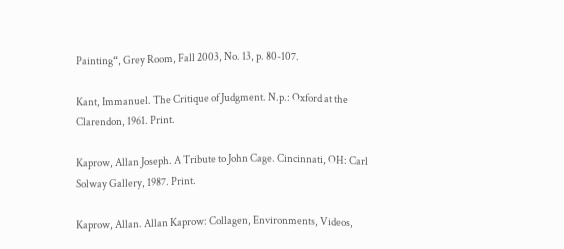Painting“, Grey Room, Fall 2003, No. 13, p. 80-107.

Kant, Immanuel. The Critique of Judgment. N.p.: Oxford at the Clarendon, 1961. Print.

Kaprow, Allan Joseph. A Tribute to John Cage. Cincinnati, OH: Carl Solway Gallery, 1987. Print.

Kaprow, Allan. Allan Kaprow: Collagen, Environments, Videos,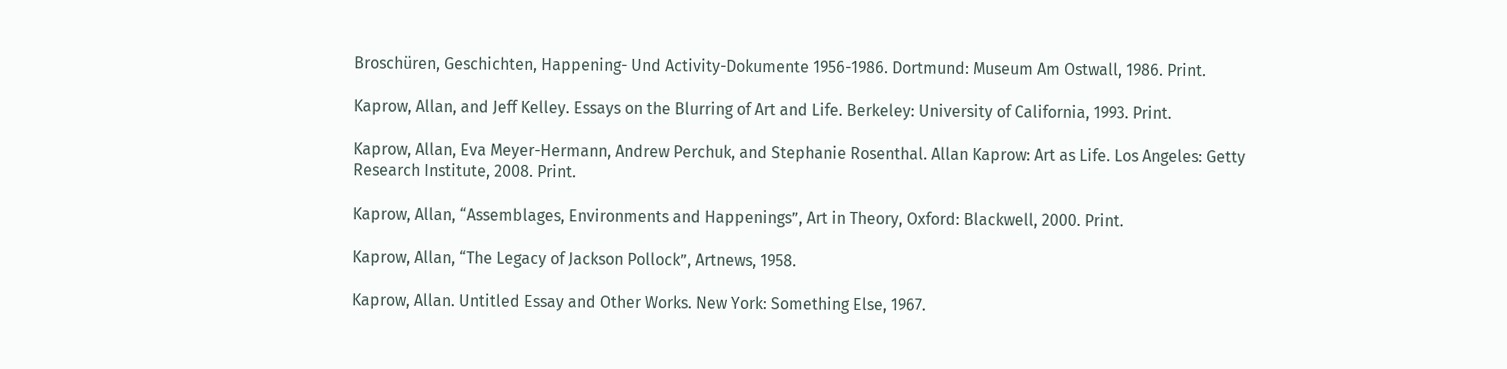Broschüren, Geschichten, Happening- Und Activity-Dokumente 1956-1986. Dortmund: Museum Am Ostwall, 1986. Print.

Kaprow, Allan, and Jeff Kelley. Essays on the Blurring of Art and Life. Berkeley: University of California, 1993. Print.

Kaprow, Allan, Eva Meyer-Hermann, Andrew Perchuk, and Stephanie Rosenthal. Allan Kaprow: Art as Life. Los Angeles: Getty Research Institute, 2008. Print.

Kaprow, Allan, “Assemblages, Environments and Happenings”, Art in Theory, Oxford: Blackwell, 2000. Print.

Kaprow, Allan, “The Legacy of Jackson Pollock”, Artnews, 1958.

Kaprow, Allan. Untitled Essay and Other Works. New York: Something Else, 1967.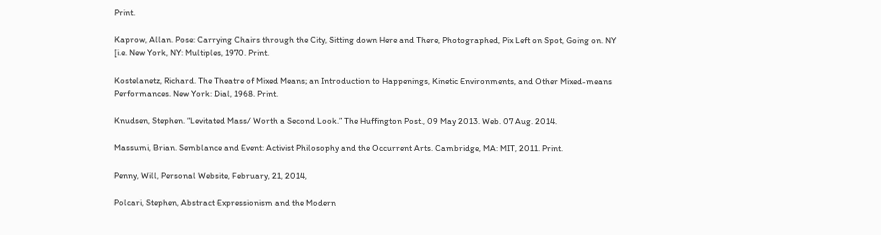Print.

Kaprow, Allan. Pose: Carrying Chairs through the City, Sitting down Here and There, Photographed, Pix Left on Spot, Going on. NY [i.e. New York, NY: Multiples, 1970. Print.

Kostelanetz, Richard. The Theatre of Mixed Means; an Introduction to Happenings, Kinetic Environments, and Other Mixed-means Performances. New York: Dial, 1968. Print.

Knudsen, Stephen. “Levitated Mass/ Worth a Second Look.” The Huffington Post., 09 May 2013. Web. 07 Aug. 2014.

Massumi, Brian. Semblance and Event: Activist Philosophy and the Occurrent Arts. Cambridge, MA: MIT, 2011. Print.

Penny, Will, Personal Website, February, 21, 2014,

Polcari, Stephen, Abstract Expressionism and the Modern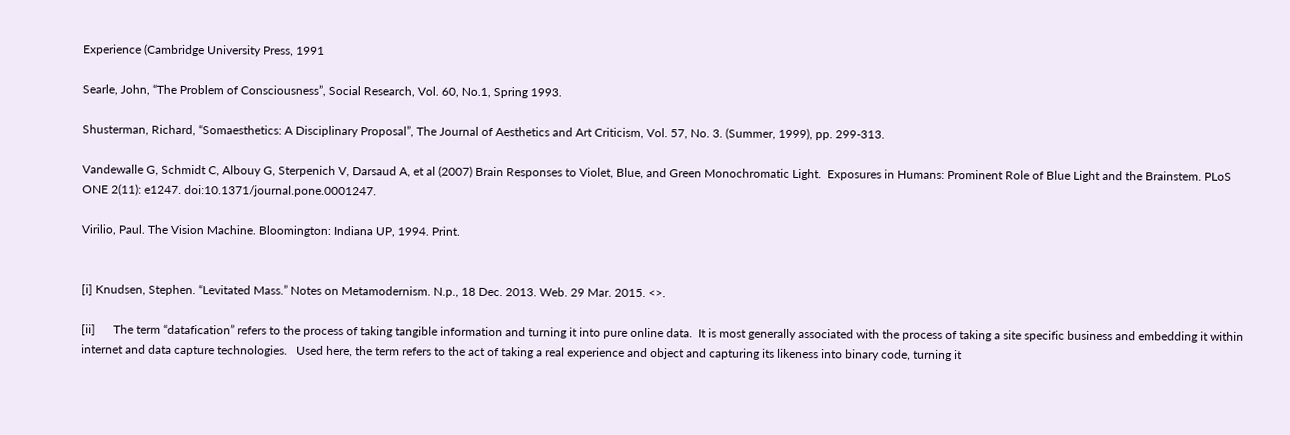Experience (Cambridge University Press, 1991

Searle, John, “The Problem of Consciousness”, Social Research, Vol. 60, No.1, Spring 1993.

Shusterman, Richard, “Somaesthetics: A Disciplinary Proposal”, The Journal of Aesthetics and Art Criticism, Vol. 57, No. 3. (Summer, 1999), pp. 299-313.

Vandewalle G, Schmidt C, Albouy G, Sterpenich V, Darsaud A, et al (2007) Brain Responses to Violet, Blue, and Green Monochromatic Light.  Exposures in Humans: Prominent Role of Blue Light and the Brainstem. PLoS ONE 2(11): e1247. doi:10.1371/journal.pone.0001247.

Virilio, Paul. The Vision Machine. Bloomington: Indiana UP, 1994. Print.


[i] Knudsen, Stephen. “Levitated Mass.” Notes on Metamodernism. N.p., 18 Dec. 2013. Web. 29 Mar. 2015. <>.

[ii]      The term “datafication” refers to the process of taking tangible information and turning it into pure online data.  It is most generally associated with the process of taking a site specific business and embedding it within internet and data capture technologies.   Used here, the term refers to the act of taking a real experience and object and capturing its likeness into binary code, turning it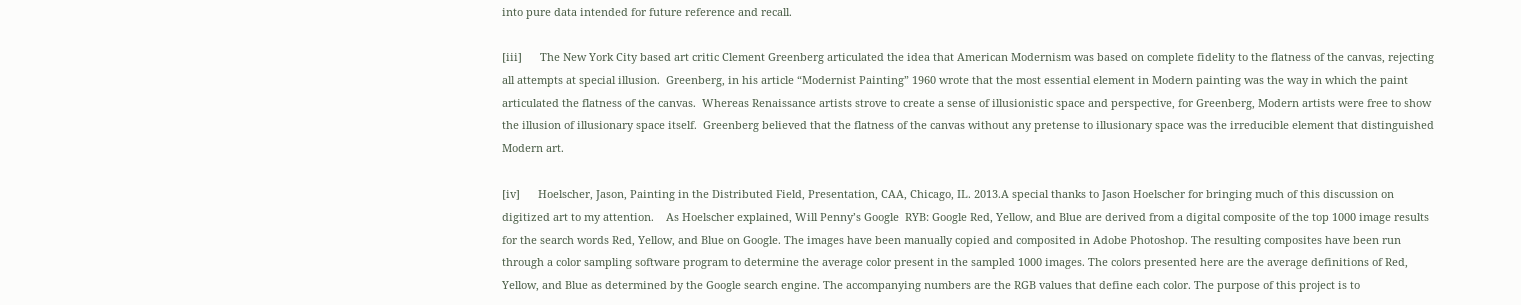into pure data intended for future reference and recall.

[iii]      The New York City based art critic Clement Greenberg articulated the idea that American Modernism was based on complete fidelity to the flatness of the canvas, rejecting all attempts at special illusion.  Greenberg, in his article “Modernist Painting” 1960 wrote that the most essential element in Modern painting was the way in which the paint articulated the flatness of the canvas.  Whereas Renaissance artists strove to create a sense of illusionistic space and perspective, for Greenberg, Modern artists were free to show the illusion of illusionary space itself.  Greenberg believed that the flatness of the canvas without any pretense to illusionary space was the irreducible element that distinguished Modern art.

[iv]      Hoelscher, Jason, Painting in the Distributed Field, Presentation, CAA, Chicago, IL. 2013.A special thanks to Jason Hoelscher for bringing much of this discussion on digitized art to my attention.    As Hoelscher explained, Will Penny’s Google  RYB: Google Red, Yellow, and Blue are derived from a digital composite of the top 1000 image results for the search words Red, Yellow, and Blue on Google. The images have been manually copied and composited in Adobe Photoshop. The resulting composites have been run through a color sampling software program to determine the average color present in the sampled 1000 images. The colors presented here are the average definitions of Red, Yellow, and Blue as determined by the Google search engine. The accompanying numbers are the RGB values that define each color. The purpose of this project is to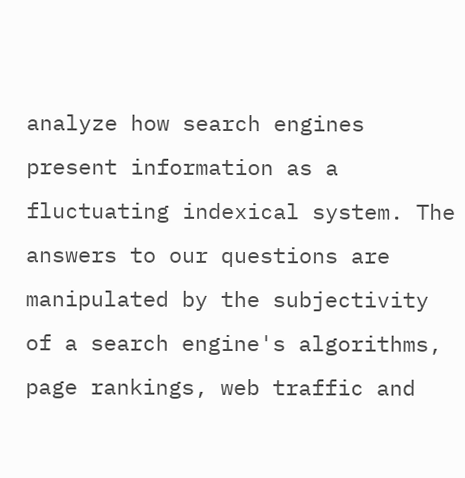analyze how search engines present information as a fluctuating indexical system. The answers to our questions are manipulated by the subjectivity of a search engine's algorithms, page rankings, web traffic and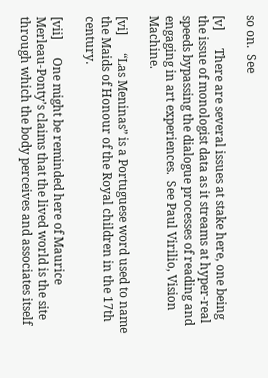so on.  See

[v]      There are several issues at stake here, one being the issue of monologist data as it streams at hyper-real speeds bypassing the dialogue processes of reading and engaging in art experiences.  See Paul Virilio, Vision Machine.

[vi]      “Las Meninas” is a Portuguese word used to name the Maids of Honour of the Royal children in the 17th century.

[vii]      One might be reminded here of Maurice Merleau-Ponty’s claims that the lived world is the site through which the body perceives and associates itself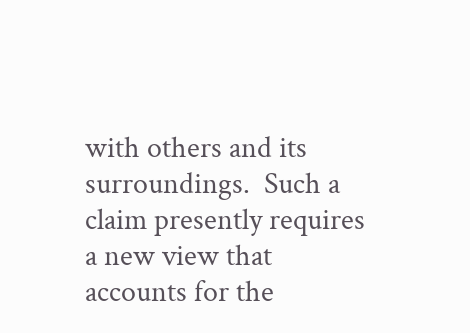with others and its surroundings.  Such a claim presently requires a new view that accounts for the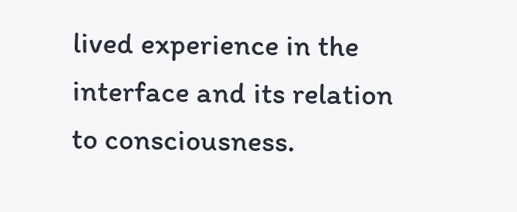lived experience in the interface and its relation to consciousness.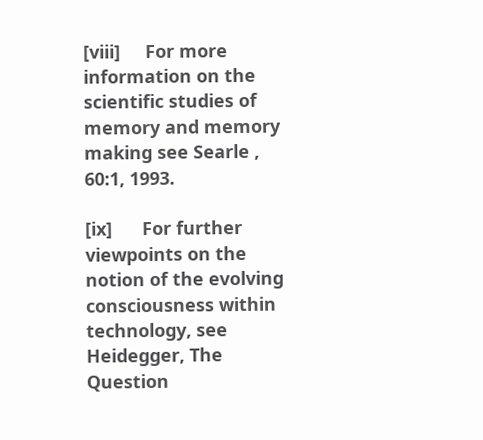[viii]     For more information on the scientific studies of memory and memory making see Searle , 60:1, 1993.

[ix]      For further viewpoints on the notion of the evolving consciousness within technology, see Heidegger, The Question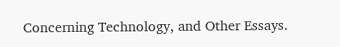Concerning Technology, and Other Essays.